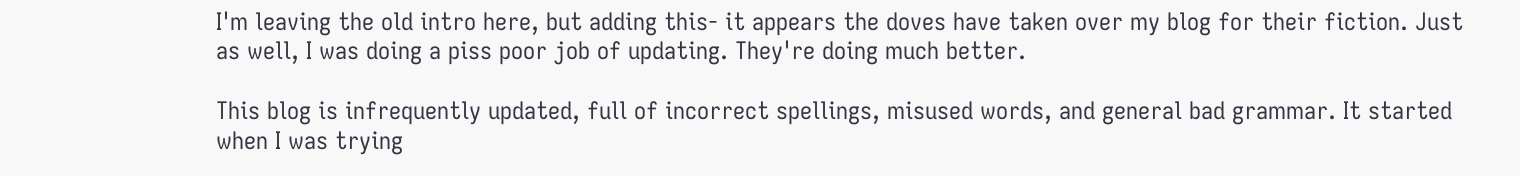I'm leaving the old intro here, but adding this- it appears the doves have taken over my blog for their fiction. Just as well, I was doing a piss poor job of updating. They're doing much better.

This blog is infrequently updated, full of incorrect spellings, misused words, and general bad grammar. It started when I was trying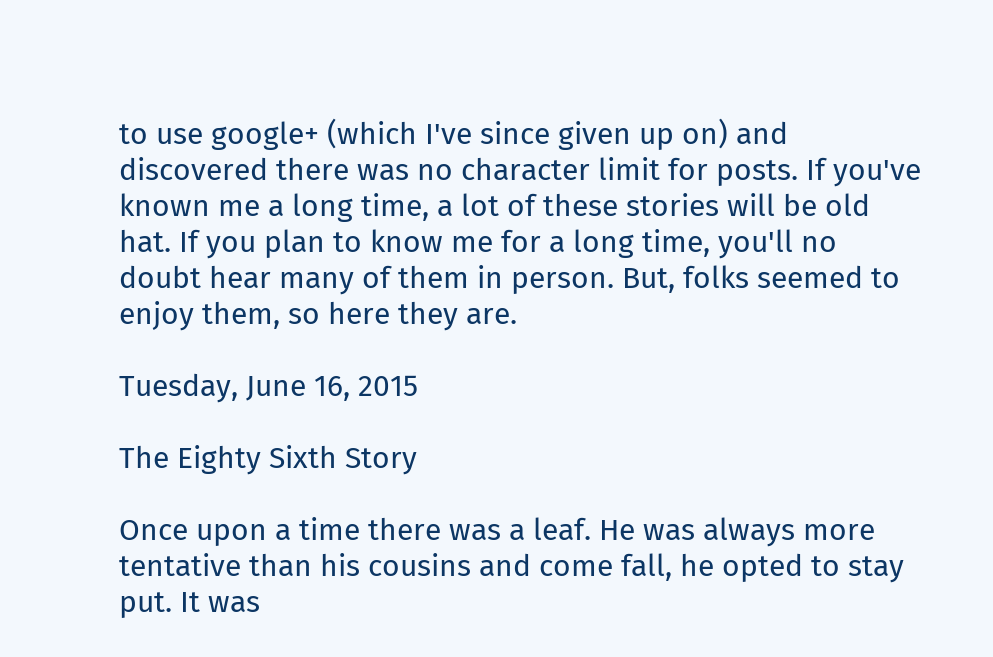to use google+ (which I've since given up on) and discovered there was no character limit for posts. If you've known me a long time, a lot of these stories will be old hat. If you plan to know me for a long time, you'll no doubt hear many of them in person. But, folks seemed to enjoy them, so here they are.

Tuesday, June 16, 2015

The Eighty Sixth Story

Once upon a time there was a leaf. He was always more tentative than his cousins and come fall, he opted to stay put. It was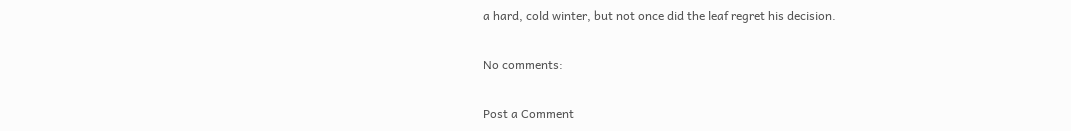a hard, cold winter, but not once did the leaf regret his decision.

No comments:

Post a Comment